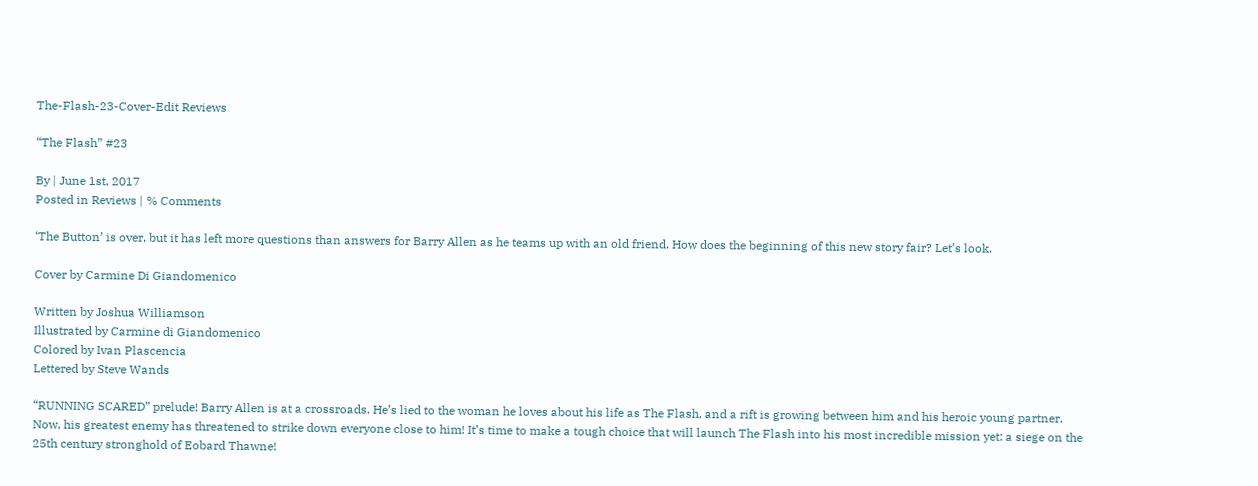The-Flash-23-Cover-Edit Reviews

“The Flash” #23

By | June 1st, 2017
Posted in Reviews | % Comments

‘The Button’ is over, but it has left more questions than answers for Barry Allen as he teams up with an old friend. How does the beginning of this new story fair? Let’s look.

Cover by Carmine Di Giandomenico

Written by Joshua Williamson
Illustrated by Carmine di Giandomenico
Colored by Ivan Plascencia
Lettered by Steve Wands

“RUNNING SCARED” prelude! Barry Allen is at a crossroads. He’s lied to the woman he loves about his life as The Flash, and a rift is growing between him and his heroic young partner. Now, his greatest enemy has threatened to strike down everyone close to him! It’s time to make a tough choice that will launch The Flash into his most incredible mission yet: a siege on the 25th century stronghold of Eobard Thawne!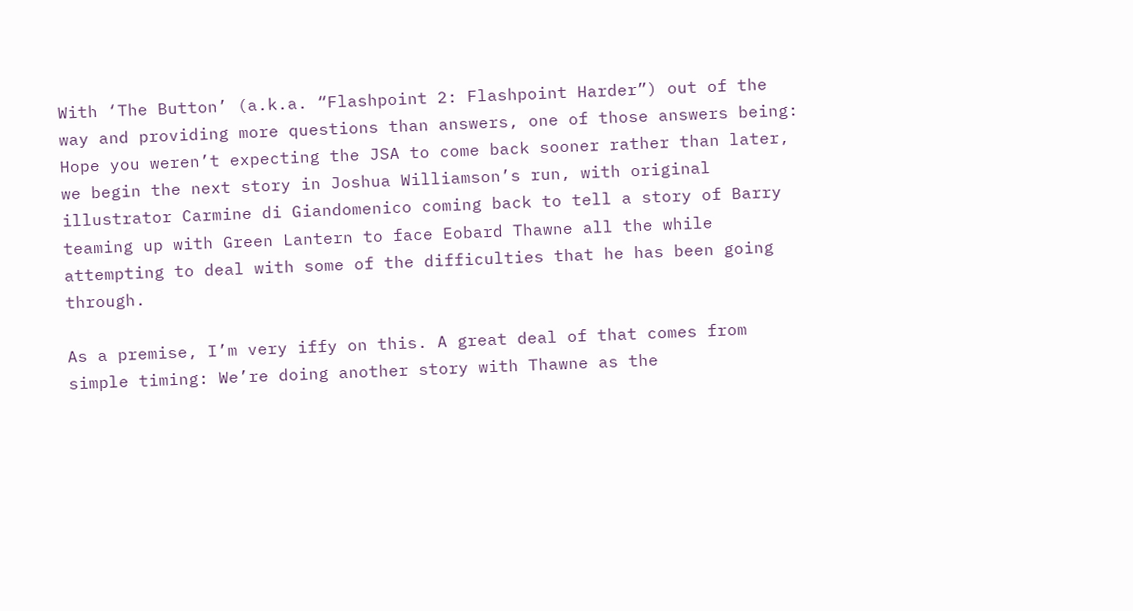With ‘The Button’ (a.k.a. “Flashpoint 2: Flashpoint Harder”) out of the way and providing more questions than answers, one of those answers being: Hope you weren’t expecting the JSA to come back sooner rather than later, we begin the next story in Joshua Williamson’s run, with original illustrator Carmine di Giandomenico coming back to tell a story of Barry teaming up with Green Lantern to face Eobard Thawne all the while attempting to deal with some of the difficulties that he has been going through.

As a premise, I’m very iffy on this. A great deal of that comes from simple timing: We’re doing another story with Thawne as the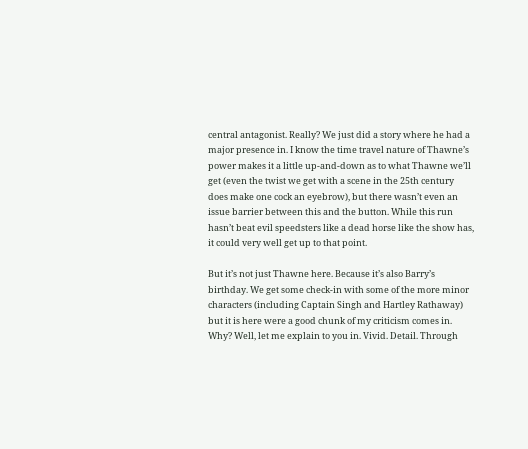central antagonist. Really? We just did a story where he had a major presence in. I know the time travel nature of Thawne’s power makes it a little up-and-down as to what Thawne we’ll get (even the twist we get with a scene in the 25th century does make one cock an eyebrow), but there wasn’t even an issue barrier between this and the button. While this run hasn’t beat evil speedsters like a dead horse like the show has, it could very well get up to that point.

But it’s not just Thawne here. Because it’s also Barry’s birthday. We get some check-in with some of the more minor characters (including Captain Singh and Hartley Rathaway) but it is here were a good chunk of my criticism comes in. Why? Well, let me explain to you in. Vivid. Detail. Through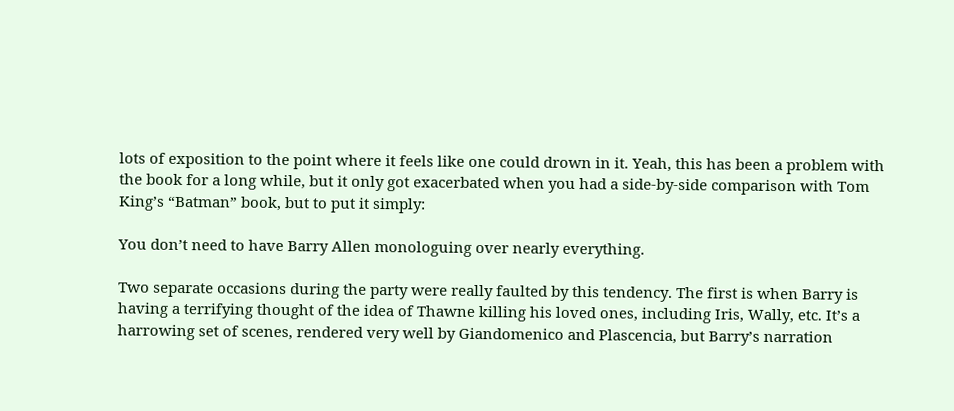lots of exposition to the point where it feels like one could drown in it. Yeah, this has been a problem with the book for a long while, but it only got exacerbated when you had a side-by-side comparison with Tom King’s “Batman” book, but to put it simply:

You don’t need to have Barry Allen monologuing over nearly everything.

Two separate occasions during the party were really faulted by this tendency. The first is when Barry is having a terrifying thought of the idea of Thawne killing his loved ones, including Iris, Wally, etc. It’s a harrowing set of scenes, rendered very well by Giandomenico and Plascencia, but Barry’s narration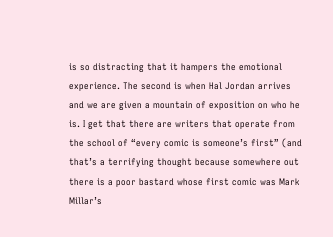is so distracting that it hampers the emotional experience. The second is when Hal Jordan arrives and we are given a mountain of exposition on who he is. I get that there are writers that operate from the school of “every comic is someone’s first” (and that’s a terrifying thought because somewhere out there is a poor bastard whose first comic was Mark Millar’s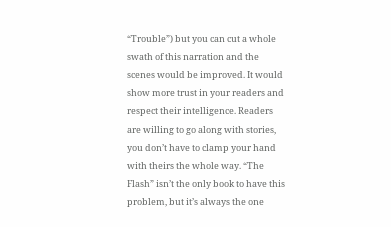“Trouble”) but you can cut a whole swath of this narration and the scenes would be improved. It would show more trust in your readers and respect their intelligence. Readers are willing to go along with stories, you don’t have to clamp your hand with theirs the whole way. “The Flash” isn’t the only book to have this problem, but it’s always the one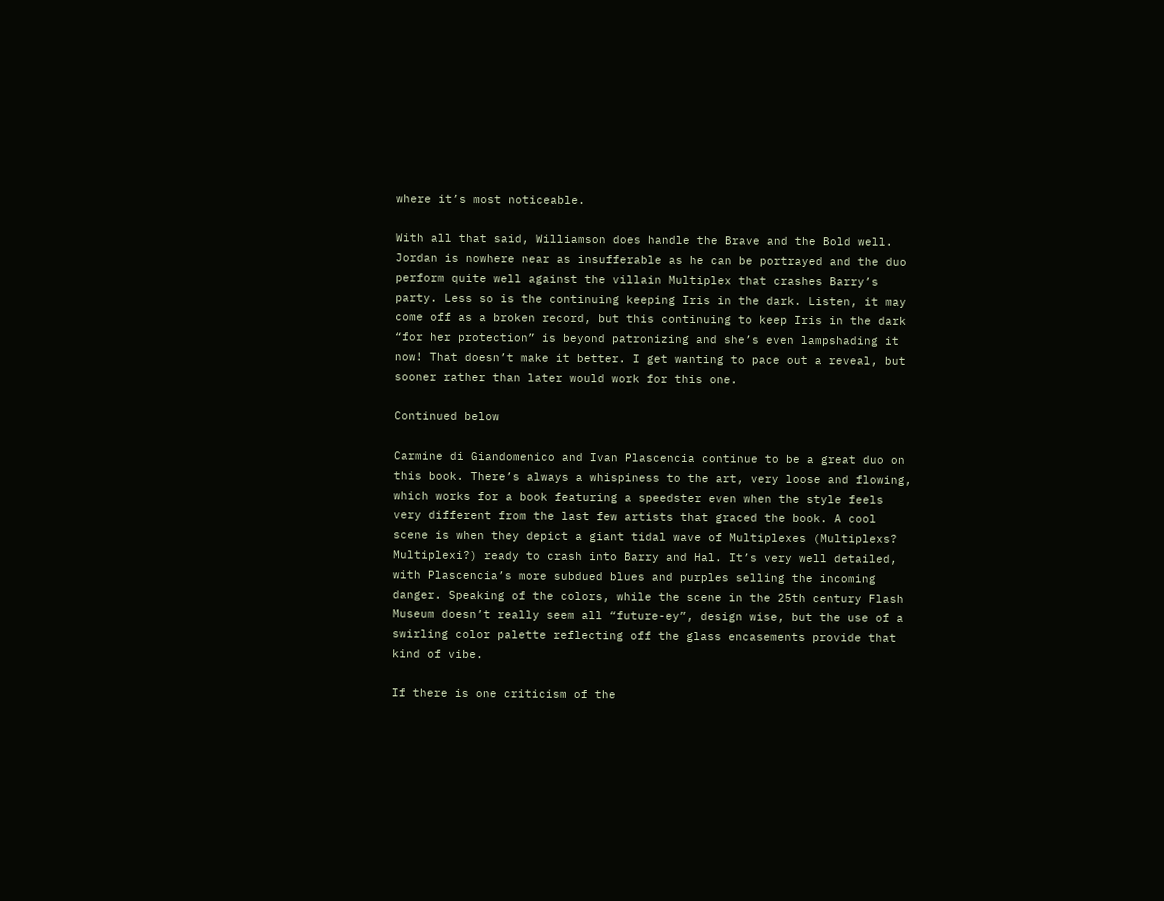where it’s most noticeable.

With all that said, Williamson does handle the Brave and the Bold well. Jordan is nowhere near as insufferable as he can be portrayed and the duo perform quite well against the villain Multiplex that crashes Barry’s party. Less so is the continuing keeping Iris in the dark. Listen, it may come off as a broken record, but this continuing to keep Iris in the dark “for her protection” is beyond patronizing and she’s even lampshading it now! That doesn’t make it better. I get wanting to pace out a reveal, but sooner rather than later would work for this one.

Continued below

Carmine di Giandomenico and Ivan Plascencia continue to be a great duo on this book. There’s always a whispiness to the art, very loose and flowing, which works for a book featuring a speedster even when the style feels very different from the last few artists that graced the book. A cool scene is when they depict a giant tidal wave of Multiplexes (Multiplexs? Multiplexi?) ready to crash into Barry and Hal. It’s very well detailed, with Plascencia’s more subdued blues and purples selling the incoming danger. Speaking of the colors, while the scene in the 25th century Flash Museum doesn’t really seem all “future-ey”, design wise, but the use of a swirling color palette reflecting off the glass encasements provide that kind of vibe.

If there is one criticism of the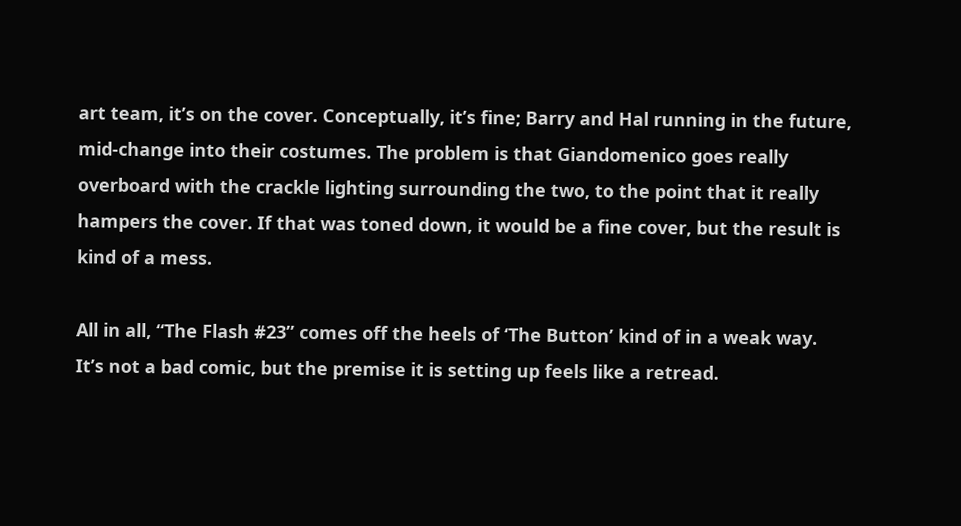art team, it’s on the cover. Conceptually, it’s fine; Barry and Hal running in the future, mid-change into their costumes. The problem is that Giandomenico goes really overboard with the crackle lighting surrounding the two, to the point that it really hampers the cover. If that was toned down, it would be a fine cover, but the result is kind of a mess.

All in all, “The Flash #23” comes off the heels of ‘The Button’ kind of in a weak way. It’s not a bad comic, but the premise it is setting up feels like a retread.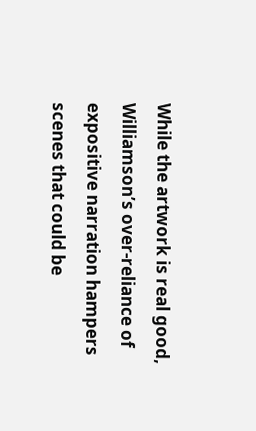While the artwork is real good, Williamson’s over-reliance of expositive narration hampers scenes that could be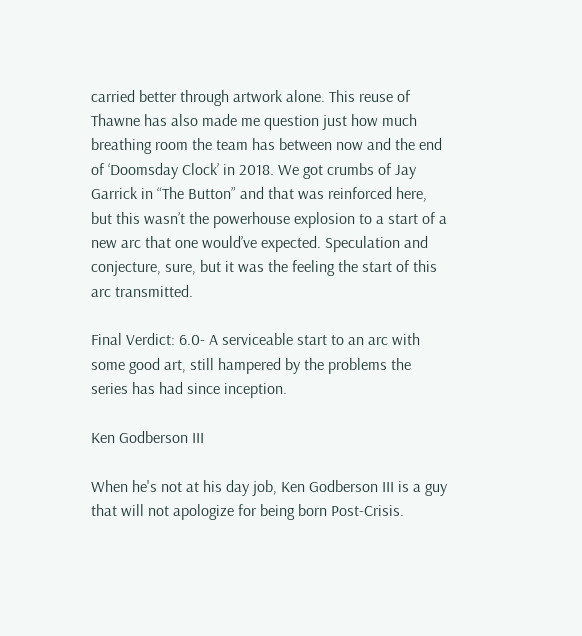carried better through artwork alone. This reuse of Thawne has also made me question just how much breathing room the team has between now and the end of ‘Doomsday Clock’ in 2018. We got crumbs of Jay Garrick in “The Button” and that was reinforced here, but this wasn’t the powerhouse explosion to a start of a new arc that one would’ve expected. Speculation and conjecture, sure, but it was the feeling the start of this arc transmitted.

Final Verdict: 6.0- A serviceable start to an arc with some good art, still hampered by the problems the series has had since inception.

Ken Godberson III

When he's not at his day job, Ken Godberson III is a guy that will not apologize for being born Post-Crisis.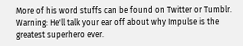More of his word stuffs can be found on Twitter or Tumblr. Warning: He'll talk your ear off about why Impulse is the greatest superhero ever.